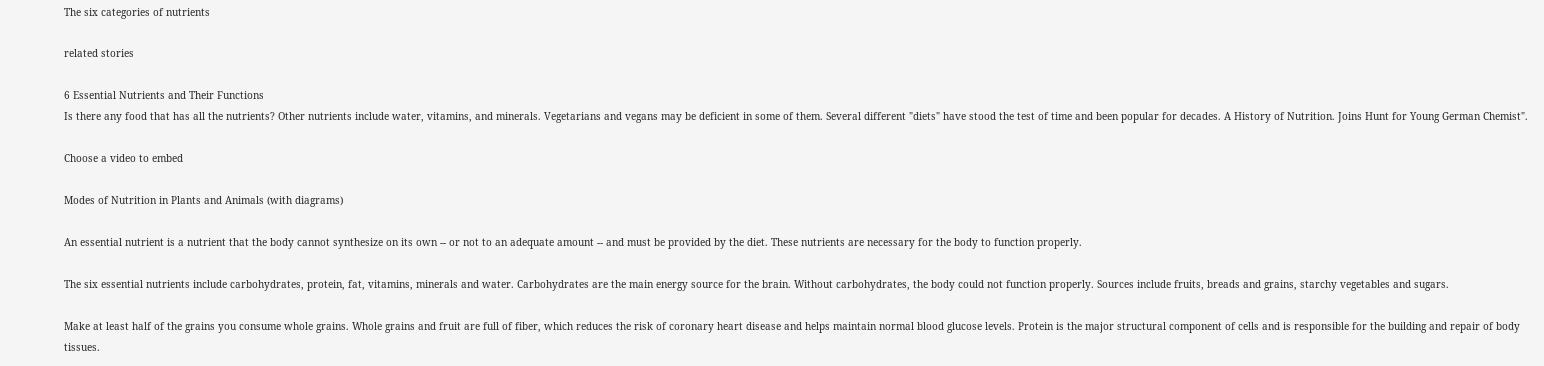The six categories of nutrients

related stories

6 Essential Nutrients and Their Functions
Is there any food that has all the nutrients? Other nutrients include water, vitamins, and minerals. Vegetarians and vegans may be deficient in some of them. Several different "diets" have stood the test of time and been popular for decades. A History of Nutrition. Joins Hunt for Young German Chemist".

Choose a video to embed

Modes of Nutrition in Plants and Animals (with diagrams)

An essential nutrient is a nutrient that the body cannot synthesize on its own -- or not to an adequate amount -- and must be provided by the diet. These nutrients are necessary for the body to function properly.

The six essential nutrients include carbohydrates, protein, fat, vitamins, minerals and water. Carbohydrates are the main energy source for the brain. Without carbohydrates, the body could not function properly. Sources include fruits, breads and grains, starchy vegetables and sugars.

Make at least half of the grains you consume whole grains. Whole grains and fruit are full of fiber, which reduces the risk of coronary heart disease and helps maintain normal blood glucose levels. Protein is the major structural component of cells and is responsible for the building and repair of body tissues.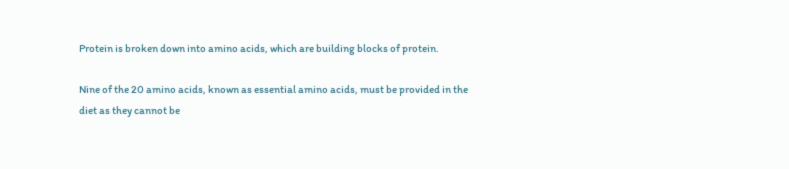Protein is broken down into amino acids, which are building blocks of protein.

Nine of the 20 amino acids, known as essential amino acids, must be provided in the diet as they cannot be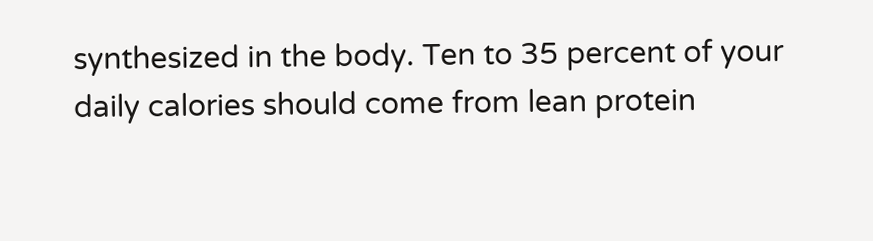synthesized in the body. Ten to 35 percent of your daily calories should come from lean protein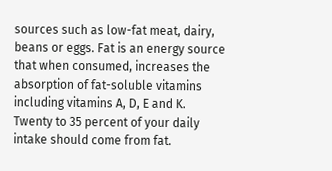sources such as low-fat meat, dairy, beans or eggs. Fat is an energy source that when consumed, increases the absorption of fat-soluble vitamins including vitamins A, D, E and K. Twenty to 35 percent of your daily intake should come from fat.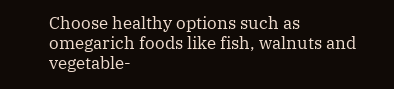Choose healthy options such as omegarich foods like fish, walnuts and vegetable-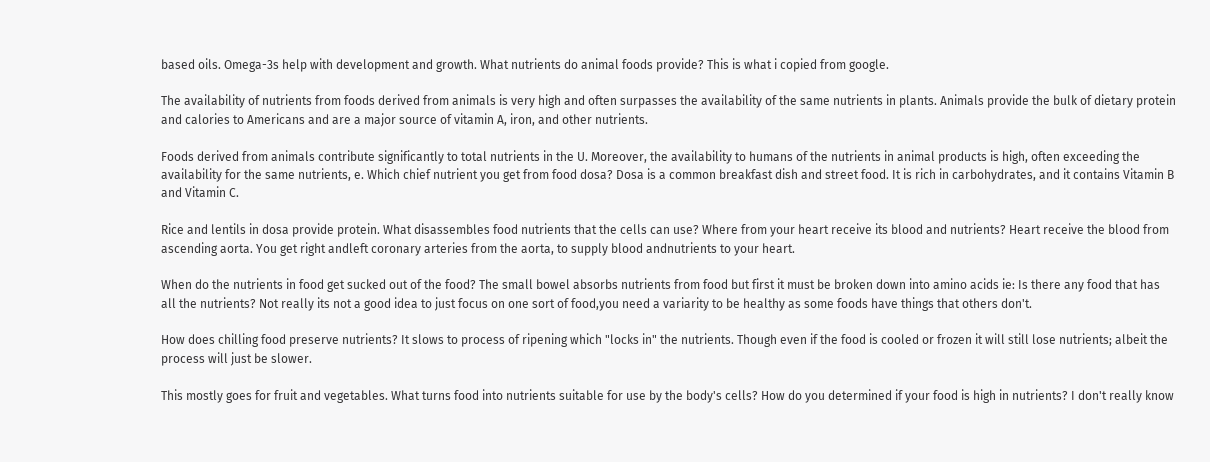based oils. Omega-3s help with development and growth. What nutrients do animal foods provide? This is what i copied from google.

The availability of nutrients from foods derived from animals is very high and often surpasses the availability of the same nutrients in plants. Animals provide the bulk of dietary protein and calories to Americans and are a major source of vitamin A, iron, and other nutrients.

Foods derived from animals contribute significantly to total nutrients in the U. Moreover, the availability to humans of the nutrients in animal products is high, often exceeding the availability for the same nutrients, e. Which chief nutrient you get from food dosa? Dosa is a common breakfast dish and street food. It is rich in carbohydrates, and it contains Vitamin B and Vitamin C.

Rice and lentils in dosa provide protein. What disassembles food nutrients that the cells can use? Where from your heart receive its blood and nutrients? Heart receive the blood from ascending aorta. You get right andleft coronary arteries from the aorta, to supply blood andnutrients to your heart.

When do the nutrients in food get sucked out of the food? The small bowel absorbs nutrients from food but first it must be broken down into amino acids ie: Is there any food that has all the nutrients? Not really its not a good idea to just focus on one sort of food,you need a variarity to be healthy as some foods have things that others don't.

How does chilling food preserve nutrients? It slows to process of ripening which "locks in" the nutrients. Though even if the food is cooled or frozen it will still lose nutrients; albeit the process will just be slower.

This mostly goes for fruit and vegetables. What turns food into nutrients suitable for use by the body's cells? How do you determined if your food is high in nutrients? I don't really know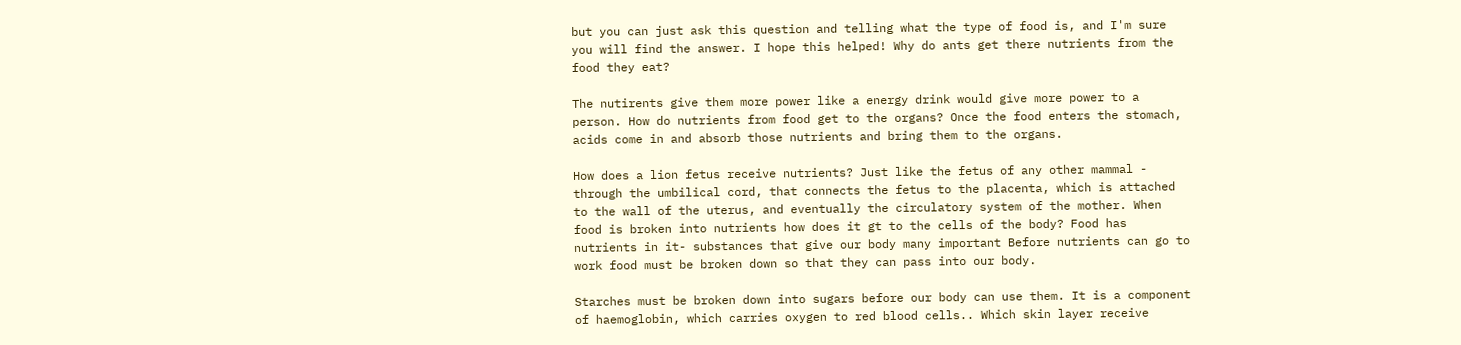but you can just ask this question and telling what the type of food is, and I'm sure you will find the answer. I hope this helped! Why do ants get there nutrients from the food they eat?

The nutirents give them more power like a energy drink would give more power to a person. How do nutrients from food get to the organs? Once the food enters the stomach, acids come in and absorb those nutrients and bring them to the organs.

How does a lion fetus receive nutrients? Just like the fetus of any other mammal - through the umbilical cord, that connects the fetus to the placenta, which is attached to the wall of the uterus, and eventually the circulatory system of the mother. When food is broken into nutrients how does it gt to the cells of the body? Food has nutrients in it- substances that give our body many important Before nutrients can go to work food must be broken down so that they can pass into our body.

Starches must be broken down into sugars before our body can use them. It is a component of haemoglobin, which carries oxygen to red blood cells.. Which skin layer receive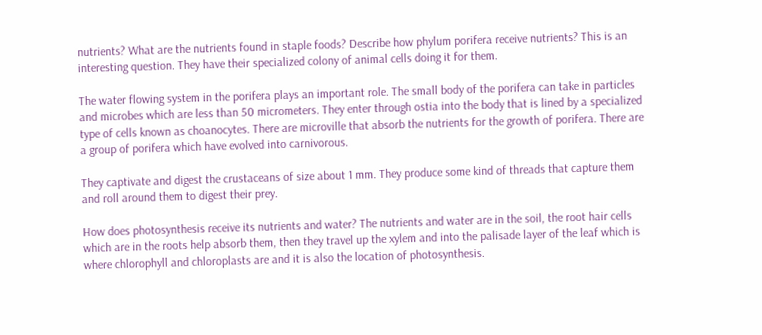nutrients? What are the nutrients found in staple foods? Describe how phylum porifera receive nutrients? This is an interesting question. They have their specialized colony of animal cells doing it for them.

The water flowing system in the porifera plays an important role. The small body of the porifera can take in particles and microbes which are less than 50 micrometers. They enter through ostia into the body that is lined by a specialized type of cells known as choanocytes. There are microville that absorb the nutrients for the growth of porifera. There are a group of porifera which have evolved into carnivorous.

They captivate and digest the crustaceans of size about 1 mm. They produce some kind of threads that capture them and roll around them to digest their prey.

How does photosynthesis receive its nutrients and water? The nutrients and water are in the soil, the root hair cells which are in the roots help absorb them, then they travel up the xylem and into the palisade layer of the leaf which is where chlorophyll and chloroplasts are and it is also the location of photosynthesis.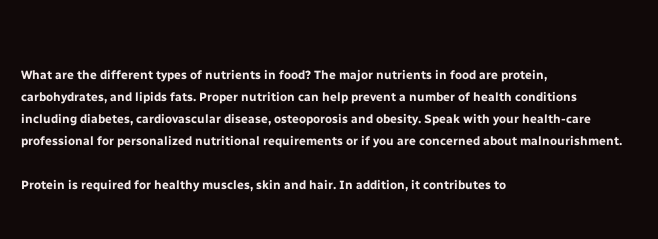What are the different types of nutrients in food? The major nutrients in food are protein, carbohydrates, and lipids fats. Proper nutrition can help prevent a number of health conditions including diabetes, cardiovascular disease, osteoporosis and obesity. Speak with your health-care professional for personalized nutritional requirements or if you are concerned about malnourishment.

Protein is required for healthy muscles, skin and hair. In addition, it contributes to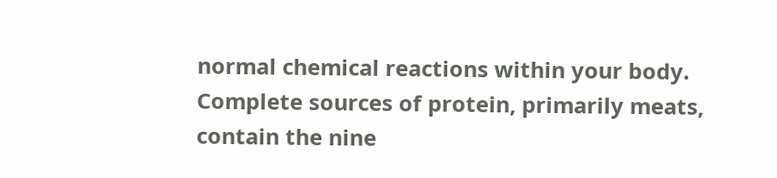normal chemical reactions within your body. Complete sources of protein, primarily meats, contain the nine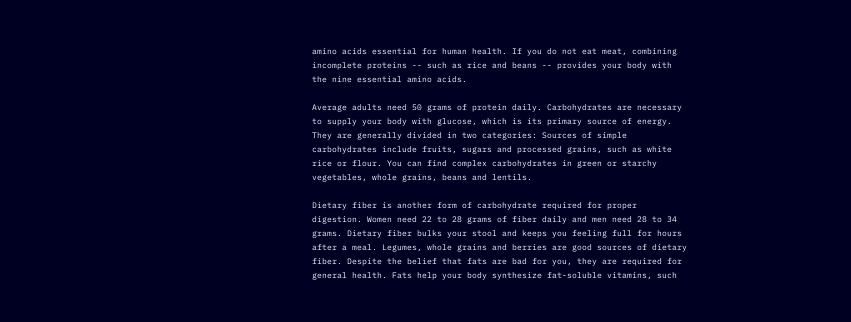amino acids essential for human health. If you do not eat meat, combining incomplete proteins -- such as rice and beans -- provides your body with the nine essential amino acids.

Average adults need 50 grams of protein daily. Carbohydrates are necessary to supply your body with glucose, which is its primary source of energy. They are generally divided in two categories: Sources of simple carbohydrates include fruits, sugars and processed grains, such as white rice or flour. You can find complex carbohydrates in green or starchy vegetables, whole grains, beans and lentils.

Dietary fiber is another form of carbohydrate required for proper digestion. Women need 22 to 28 grams of fiber daily and men need 28 to 34 grams. Dietary fiber bulks your stool and keeps you feeling full for hours after a meal. Legumes, whole grains and berries are good sources of dietary fiber. Despite the belief that fats are bad for you, they are required for general health. Fats help your body synthesize fat-soluble vitamins, such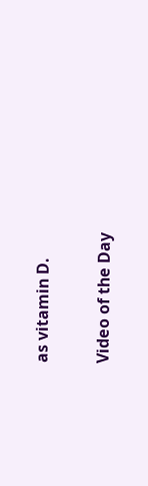as vitamin D.

Video of the Day